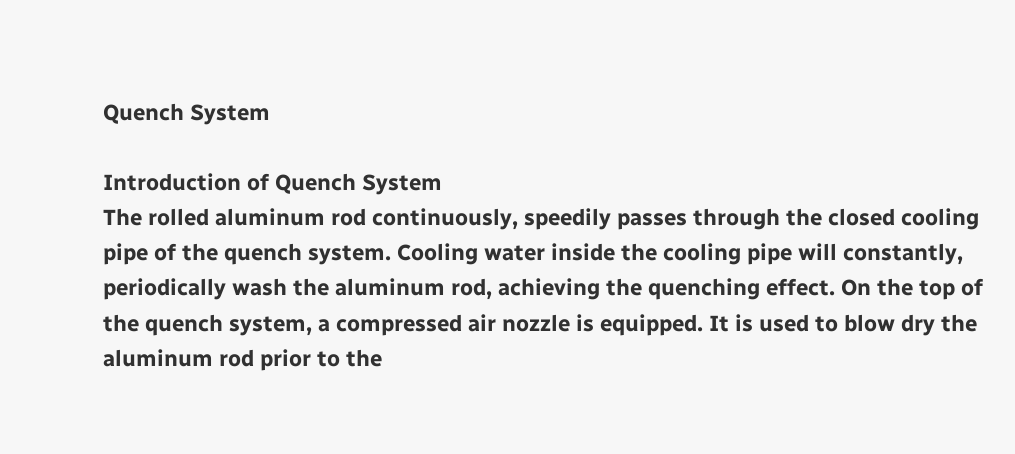Quench System

Introduction of Quench System
The rolled aluminum rod continuously, speedily passes through the closed cooling pipe of the quench system. Cooling water inside the cooling pipe will constantly, periodically wash the aluminum rod, achieving the quenching effect. On the top of the quench system, a compressed air nozzle is equipped. It is used to blow dry the aluminum rod prior to the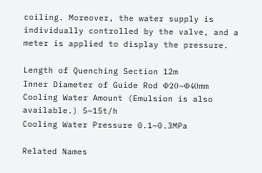coiling. Moreover, the water supply is individually controlled by the valve, and a meter is applied to display the pressure.

Length of Quenching Section 12m
Inner Diameter of Guide Rod Φ20~Φ40mm
Cooling Water Amount (Emulsion is also available.) 5~15t/h
Cooling Water Pressure 0.1~0.3MPa

Related Names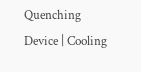Quenching Device | Cooling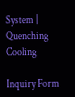System | Quenching Cooling

Inquiry Form